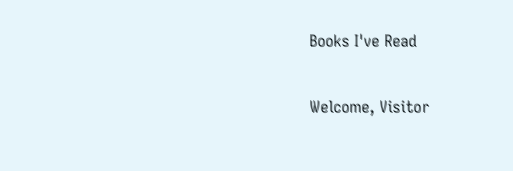Books I've Read

Welcome, Visitor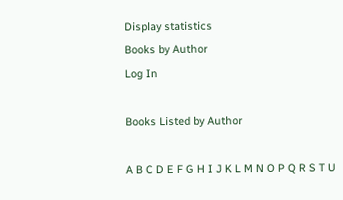Display statistics
Books by Author
Log In

Books Listed by Author

A B C D E F G H I J K L M N O P Q R S T U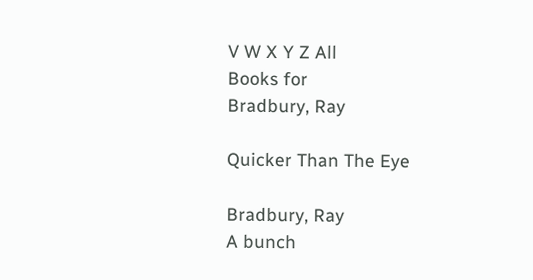V W X Y Z All
Books for
Bradbury, Ray

Quicker Than The Eye

Bradbury, Ray
A bunch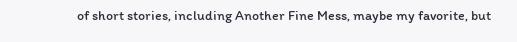of short stories, including Another Fine Mess, maybe my favorite, but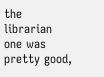the librarian one was pretty good,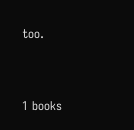too.


1 books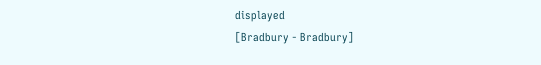displayed
[Bradbury - Bradbury]